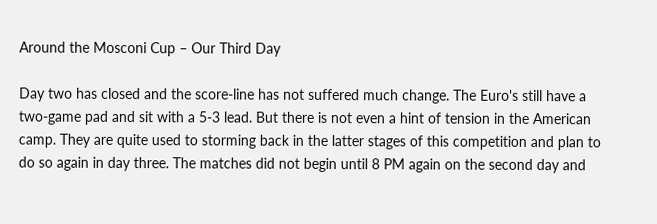Around the Mosconi Cup – Our Third Day

Day two has closed and the score-line has not suffered much change. The Euro's still have a two-game pad and sit with a 5-3 lead. But there is not even a hint of tension in the American camp. They are quite used to storming back in the latter stages of this competition and plan to do so again in day three. The matches did not begin until 8 PM again on the second day and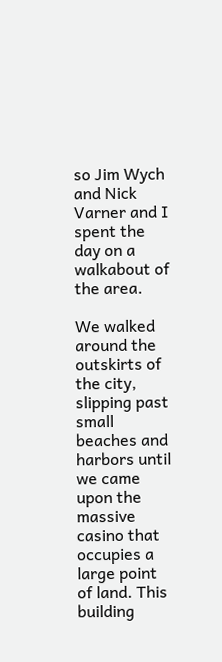so Jim Wych and Nick Varner and I spent the day on a walkabout of the area.

We walked around the outskirts of the city, slipping past small beaches and harbors until we came upon the massive casino that occupies a large point of land. This building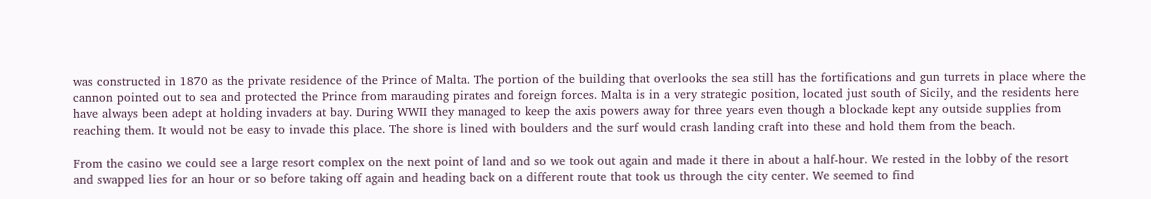was constructed in 1870 as the private residence of the Prince of Malta. The portion of the building that overlooks the sea still has the fortifications and gun turrets in place where the cannon pointed out to sea and protected the Prince from marauding pirates and foreign forces. Malta is in a very strategic position, located just south of Sicily, and the residents here have always been adept at holding invaders at bay. During WWII they managed to keep the axis powers away for three years even though a blockade kept any outside supplies from reaching them. It would not be easy to invade this place. The shore is lined with boulders and the surf would crash landing craft into these and hold them from the beach.

From the casino we could see a large resort complex on the next point of land and so we took out again and made it there in about a half-hour. We rested in the lobby of the resort and swapped lies for an hour or so before taking off again and heading back on a different route that took us through the city center. We seemed to find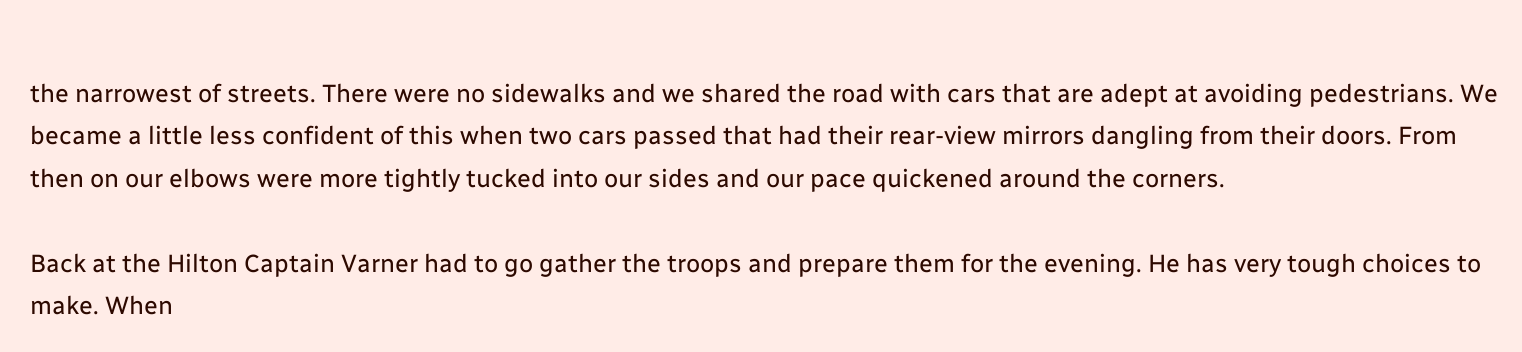the narrowest of streets. There were no sidewalks and we shared the road with cars that are adept at avoiding pedestrians. We became a little less confident of this when two cars passed that had their rear-view mirrors dangling from their doors. From then on our elbows were more tightly tucked into our sides and our pace quickened around the corners.

Back at the Hilton Captain Varner had to go gather the troops and prepare them for the evening. He has very tough choices to make. When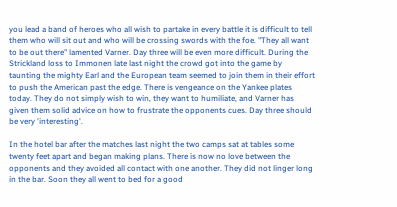you lead a band of heroes who all wish to partake in every battle it is difficult to tell them who will sit out and who will be crossing swords with the foe. "They all want to be out there" lamented Varner. Day three will be even more difficult. During the Strickland loss to Immonen late last night the crowd got into the game by taunting the mighty Earl and the European team seemed to join them in their effort to push the American past the edge. There is vengeance on the Yankee plates today. They do not simply wish to win, they want to humiliate, and Varner has given them solid advice on how to frustrate the opponents cues. Day three should be very 'interesting'.

In the hotel bar after the matches last night the two camps sat at tables some twenty feet apart and began making plans. There is now no love between the opponents and they avoided all contact with one another. They did not linger long in the bar. Soon they all went to bed for a good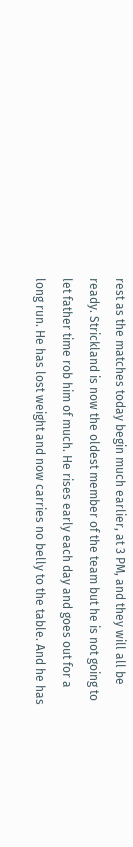rest as the matches today begin much earlier, at 3 PM, and they will all be ready. Strickland is now the oldest member of the team but he is not going to let father time rob him of much. He rises early each day and goes out for a long run. He has lost weight and now carries no belly to the table. And he has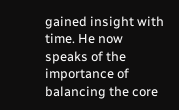gained insight with time. He now speaks of the importance of balancing the core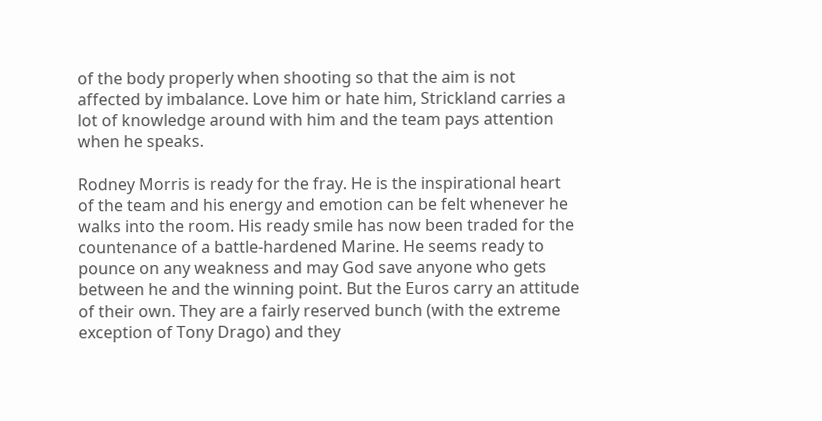of the body properly when shooting so that the aim is not affected by imbalance. Love him or hate him, Strickland carries a lot of knowledge around with him and the team pays attention when he speaks.

Rodney Morris is ready for the fray. He is the inspirational heart of the team and his energy and emotion can be felt whenever he walks into the room. His ready smile has now been traded for the countenance of a battle-hardened Marine. He seems ready to pounce on any weakness and may God save anyone who gets between he and the winning point. But the Euros carry an attitude of their own. They are a fairly reserved bunch (with the extreme exception of Tony Drago) and they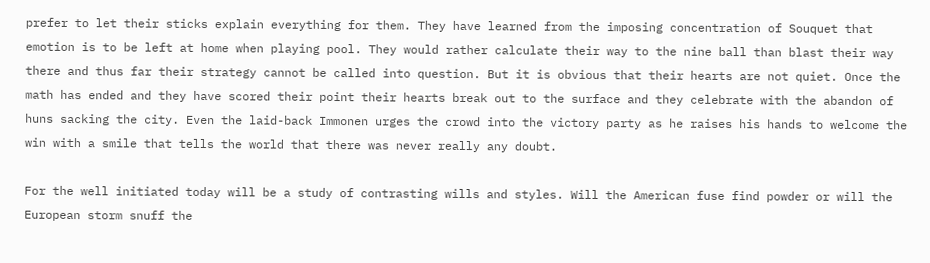prefer to let their sticks explain everything for them. They have learned from the imposing concentration of Souquet that emotion is to be left at home when playing pool. They would rather calculate their way to the nine ball than blast their way there and thus far their strategy cannot be called into question. But it is obvious that their hearts are not quiet. Once the math has ended and they have scored their point their hearts break out to the surface and they celebrate with the abandon of huns sacking the city. Even the laid-back Immonen urges the crowd into the victory party as he raises his hands to welcome the win with a smile that tells the world that there was never really any doubt.

For the well initiated today will be a study of contrasting wills and styles. Will the American fuse find powder or will the European storm snuff the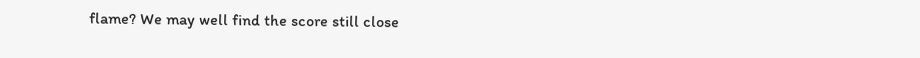flame? We may well find the score still close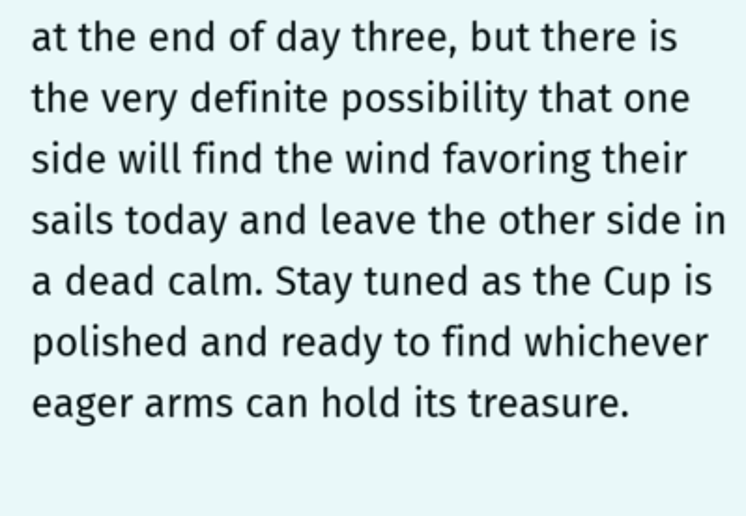at the end of day three, but there is the very definite possibility that one side will find the wind favoring their sails today and leave the other side in a dead calm. Stay tuned as the Cup is polished and ready to find whichever eager arms can hold its treasure.